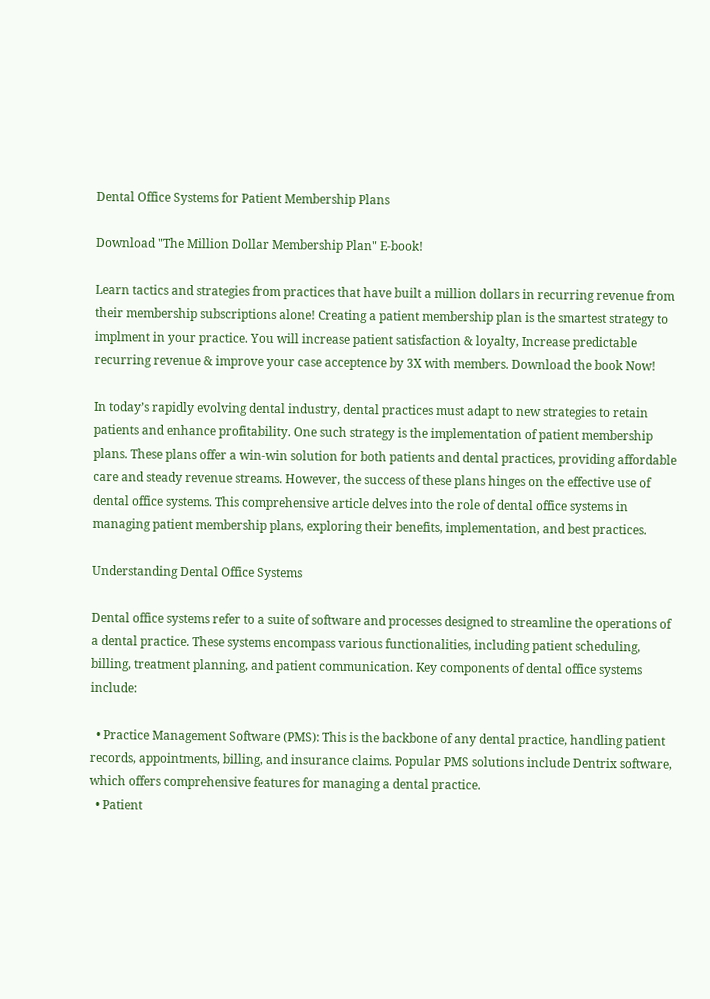Dental Office Systems for Patient Membership Plans

Download "The Million Dollar Membership Plan" E-book!

Learn tactics and strategies from practices that have built a million dollars in recurring revenue from their membership subscriptions alone! Creating a patient membership plan is the smartest strategy to implment in your practice. You will increase patient satisfaction & loyalty, Increase predictable recurring revenue & improve your case acceptence by 3X with members. Download the book Now!

In today’s rapidly evolving dental industry, dental practices must adapt to new strategies to retain patients and enhance profitability. One such strategy is the implementation of patient membership plans. These plans offer a win-win solution for both patients and dental practices, providing affordable care and steady revenue streams. However, the success of these plans hinges on the effective use of dental office systems. This comprehensive article delves into the role of dental office systems in managing patient membership plans, exploring their benefits, implementation, and best practices.

Understanding Dental Office Systems

Dental office systems refer to a suite of software and processes designed to streamline the operations of a dental practice. These systems encompass various functionalities, including patient scheduling, billing, treatment planning, and patient communication. Key components of dental office systems include:

  • Practice Management Software (PMS): This is the backbone of any dental practice, handling patient records, appointments, billing, and insurance claims. Popular PMS solutions include Dentrix software, which offers comprehensive features for managing a dental practice.
  • Patient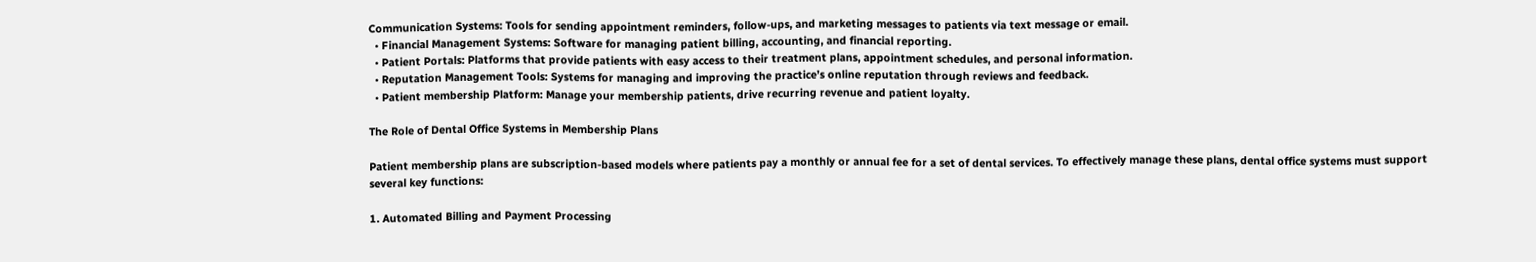Communication Systems: Tools for sending appointment reminders, follow-ups, and marketing messages to patients via text message or email.
  • Financial Management Systems: Software for managing patient billing, accounting, and financial reporting.
  • Patient Portals: Platforms that provide patients with easy access to their treatment plans, appointment schedules, and personal information.
  • Reputation Management Tools: Systems for managing and improving the practice’s online reputation through reviews and feedback.
  • Patient membership Platform: Manage your membership patients, drive recurring revenue and patient loyalty.

The Role of Dental Office Systems in Membership Plans

Patient membership plans are subscription-based models where patients pay a monthly or annual fee for a set of dental services. To effectively manage these plans, dental office systems must support several key functions:

1. Automated Billing and Payment Processing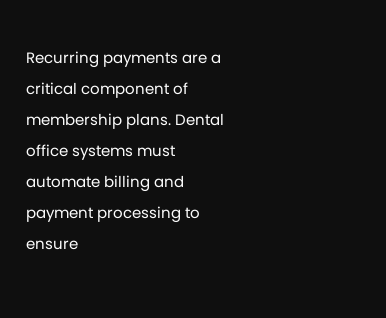Recurring payments are a critical component of membership plans. Dental office systems must automate billing and payment processing to ensure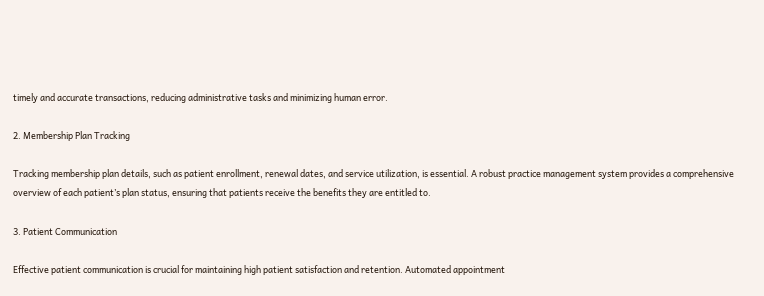timely and accurate transactions, reducing administrative tasks and minimizing human error.

2. Membership Plan Tracking

Tracking membership plan details, such as patient enrollment, renewal dates, and service utilization, is essential. A robust practice management system provides a comprehensive overview of each patient’s plan status, ensuring that patients receive the benefits they are entitled to.

3. Patient Communication

Effective patient communication is crucial for maintaining high patient satisfaction and retention. Automated appointment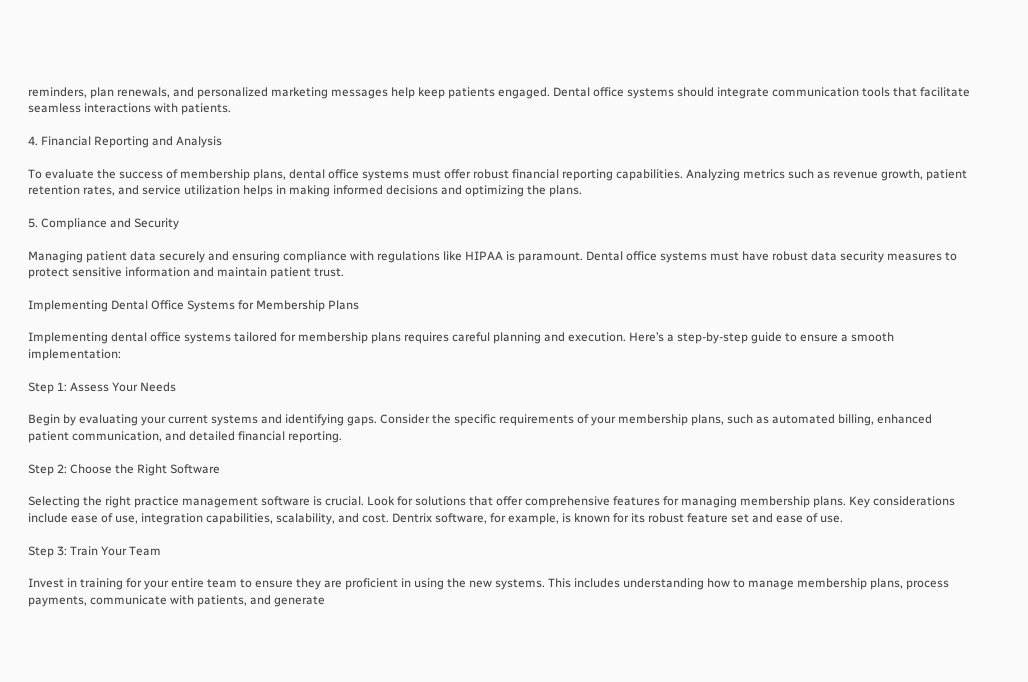reminders, plan renewals, and personalized marketing messages help keep patients engaged. Dental office systems should integrate communication tools that facilitate seamless interactions with patients.

4. Financial Reporting and Analysis

To evaluate the success of membership plans, dental office systems must offer robust financial reporting capabilities. Analyzing metrics such as revenue growth, patient retention rates, and service utilization helps in making informed decisions and optimizing the plans.

5. Compliance and Security

Managing patient data securely and ensuring compliance with regulations like HIPAA is paramount. Dental office systems must have robust data security measures to protect sensitive information and maintain patient trust.

Implementing Dental Office Systems for Membership Plans

Implementing dental office systems tailored for membership plans requires careful planning and execution. Here’s a step-by-step guide to ensure a smooth implementation:

Step 1: Assess Your Needs

Begin by evaluating your current systems and identifying gaps. Consider the specific requirements of your membership plans, such as automated billing, enhanced patient communication, and detailed financial reporting.

Step 2: Choose the Right Software

Selecting the right practice management software is crucial. Look for solutions that offer comprehensive features for managing membership plans. Key considerations include ease of use, integration capabilities, scalability, and cost. Dentrix software, for example, is known for its robust feature set and ease of use.

Step 3: Train Your Team

Invest in training for your entire team to ensure they are proficient in using the new systems. This includes understanding how to manage membership plans, process payments, communicate with patients, and generate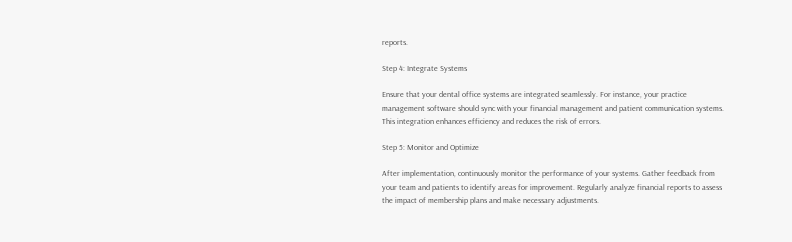reports.

Step 4: Integrate Systems

Ensure that your dental office systems are integrated seamlessly. For instance, your practice management software should sync with your financial management and patient communication systems. This integration enhances efficiency and reduces the risk of errors.

Step 5: Monitor and Optimize

After implementation, continuously monitor the performance of your systems. Gather feedback from your team and patients to identify areas for improvement. Regularly analyze financial reports to assess the impact of membership plans and make necessary adjustments.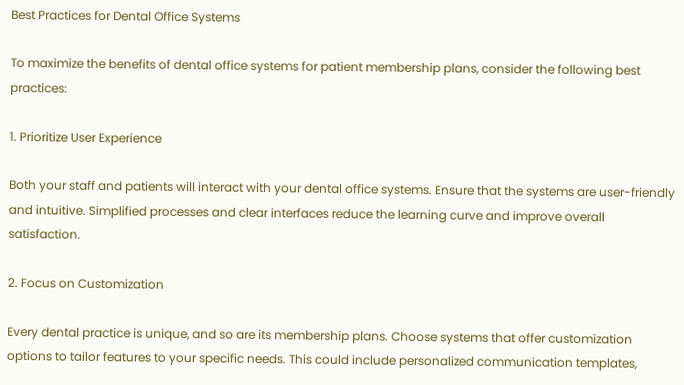Best Practices for Dental Office Systems

To maximize the benefits of dental office systems for patient membership plans, consider the following best practices:

1. Prioritize User Experience

Both your staff and patients will interact with your dental office systems. Ensure that the systems are user-friendly and intuitive. Simplified processes and clear interfaces reduce the learning curve and improve overall satisfaction.

2. Focus on Customization

Every dental practice is unique, and so are its membership plans. Choose systems that offer customization options to tailor features to your specific needs. This could include personalized communication templates,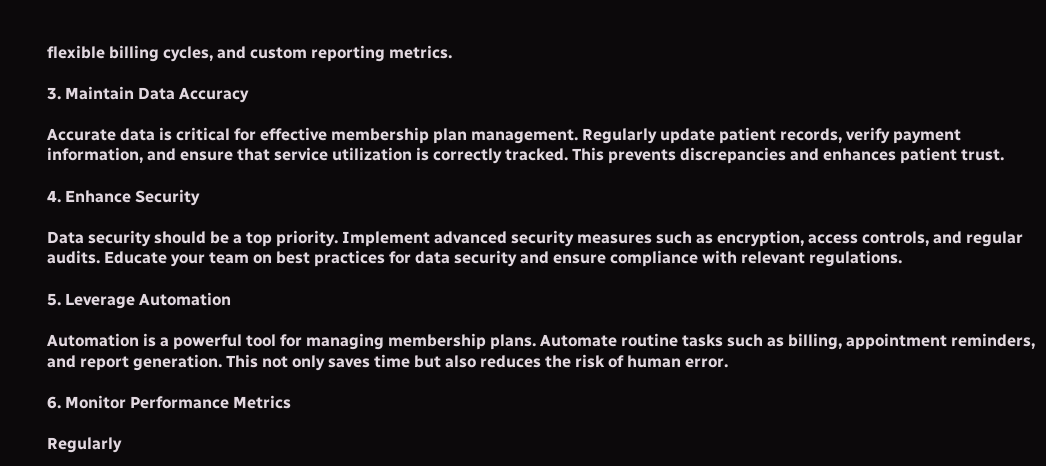flexible billing cycles, and custom reporting metrics.

3. Maintain Data Accuracy

Accurate data is critical for effective membership plan management. Regularly update patient records, verify payment information, and ensure that service utilization is correctly tracked. This prevents discrepancies and enhances patient trust.

4. Enhance Security

Data security should be a top priority. Implement advanced security measures such as encryption, access controls, and regular audits. Educate your team on best practices for data security and ensure compliance with relevant regulations.

5. Leverage Automation

Automation is a powerful tool for managing membership plans. Automate routine tasks such as billing, appointment reminders, and report generation. This not only saves time but also reduces the risk of human error.

6. Monitor Performance Metrics

Regularly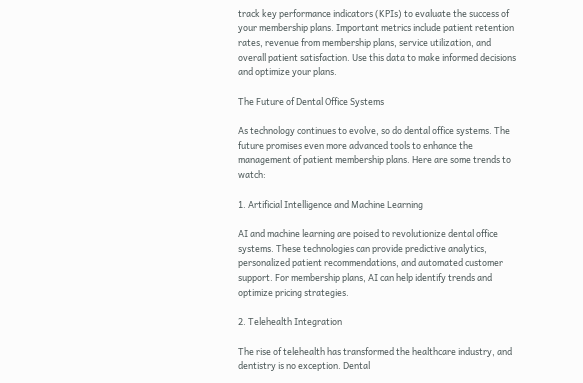track key performance indicators (KPIs) to evaluate the success of your membership plans. Important metrics include patient retention rates, revenue from membership plans, service utilization, and overall patient satisfaction. Use this data to make informed decisions and optimize your plans.

The Future of Dental Office Systems

As technology continues to evolve, so do dental office systems. The future promises even more advanced tools to enhance the management of patient membership plans. Here are some trends to watch:

1. Artificial Intelligence and Machine Learning

AI and machine learning are poised to revolutionize dental office systems. These technologies can provide predictive analytics, personalized patient recommendations, and automated customer support. For membership plans, AI can help identify trends and optimize pricing strategies.

2. Telehealth Integration

The rise of telehealth has transformed the healthcare industry, and dentistry is no exception. Dental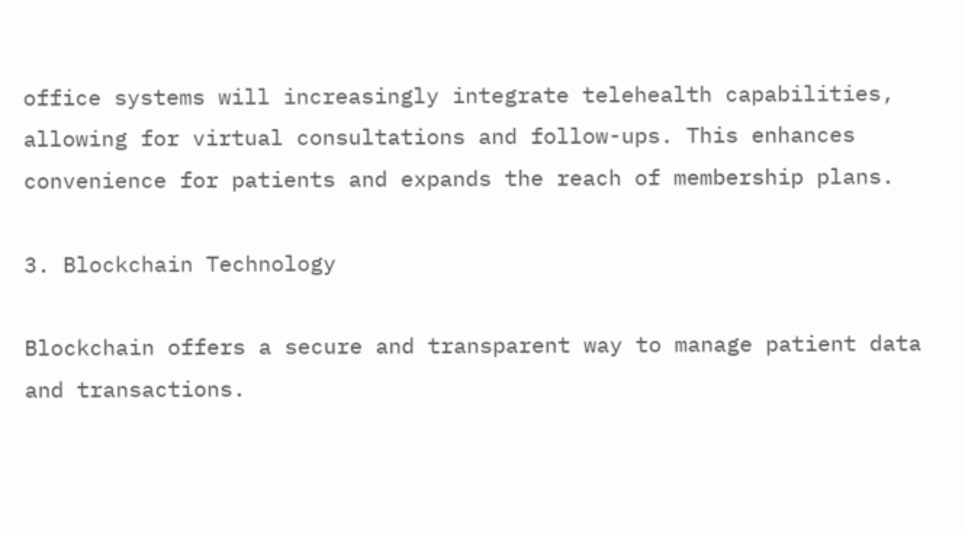office systems will increasingly integrate telehealth capabilities, allowing for virtual consultations and follow-ups. This enhances convenience for patients and expands the reach of membership plans.

3. Blockchain Technology

Blockchain offers a secure and transparent way to manage patient data and transactions.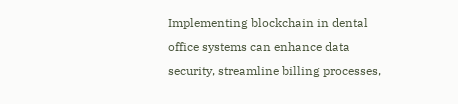Implementing blockchain in dental office systems can enhance data security, streamline billing processes,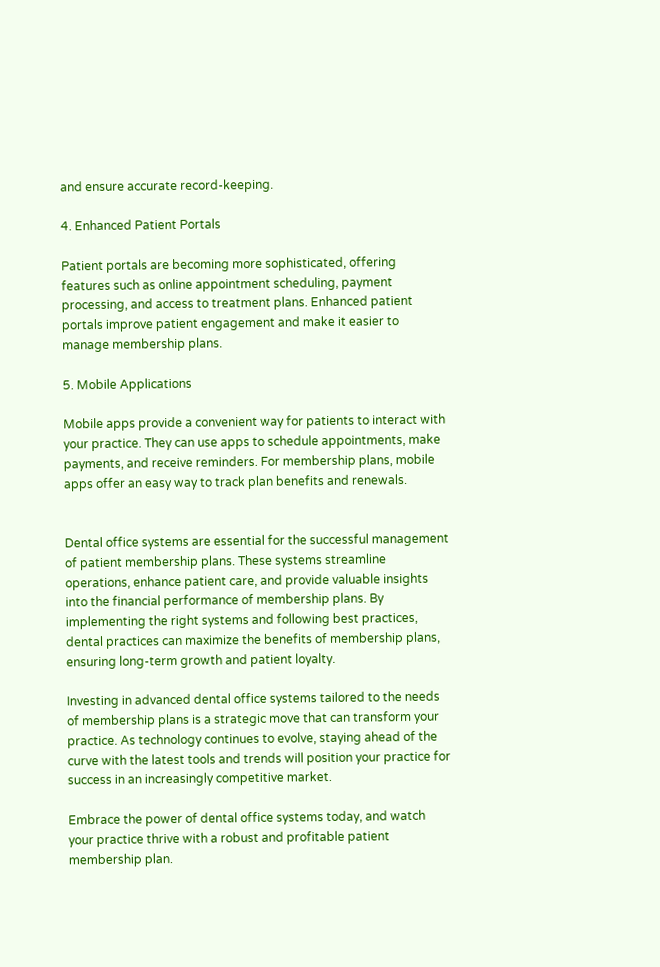and ensure accurate record-keeping.

4. Enhanced Patient Portals

Patient portals are becoming more sophisticated, offering features such as online appointment scheduling, payment processing, and access to treatment plans. Enhanced patient portals improve patient engagement and make it easier to manage membership plans.

5. Mobile Applications

Mobile apps provide a convenient way for patients to interact with your practice. They can use apps to schedule appointments, make payments, and receive reminders. For membership plans, mobile apps offer an easy way to track plan benefits and renewals.


Dental office systems are essential for the successful management of patient membership plans. These systems streamline operations, enhance patient care, and provide valuable insights into the financial performance of membership plans. By implementing the right systems and following best practices, dental practices can maximize the benefits of membership plans, ensuring long-term growth and patient loyalty.

Investing in advanced dental office systems tailored to the needs of membership plans is a strategic move that can transform your practice. As technology continues to evolve, staying ahead of the curve with the latest tools and trends will position your practice for success in an increasingly competitive market.

Embrace the power of dental office systems today, and watch your practice thrive with a robust and profitable patient membership plan.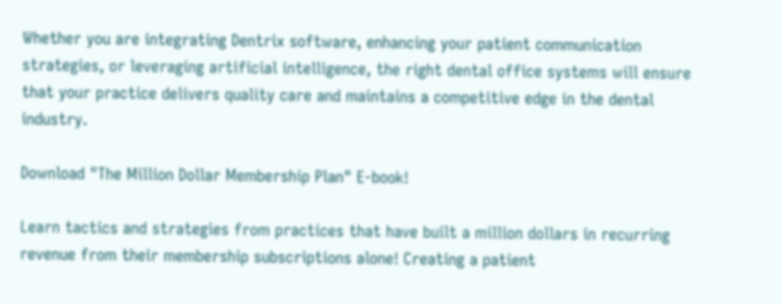Whether you are integrating Dentrix software, enhancing your patient communication strategies, or leveraging artificial intelligence, the right dental office systems will ensure that your practice delivers quality care and maintains a competitive edge in the dental industry.

Download "The Million Dollar Membership Plan" E-book!

Learn tactics and strategies from practices that have built a million dollars in recurring revenue from their membership subscriptions alone! Creating a patient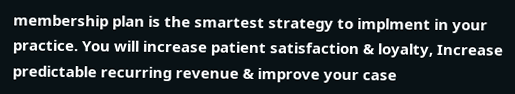membership plan is the smartest strategy to implment in your practice. You will increase patient satisfaction & loyalty, Increase predictable recurring revenue & improve your case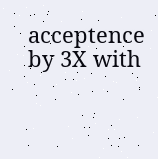acceptence by 3X with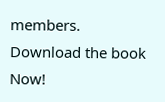members. Download the book Now!